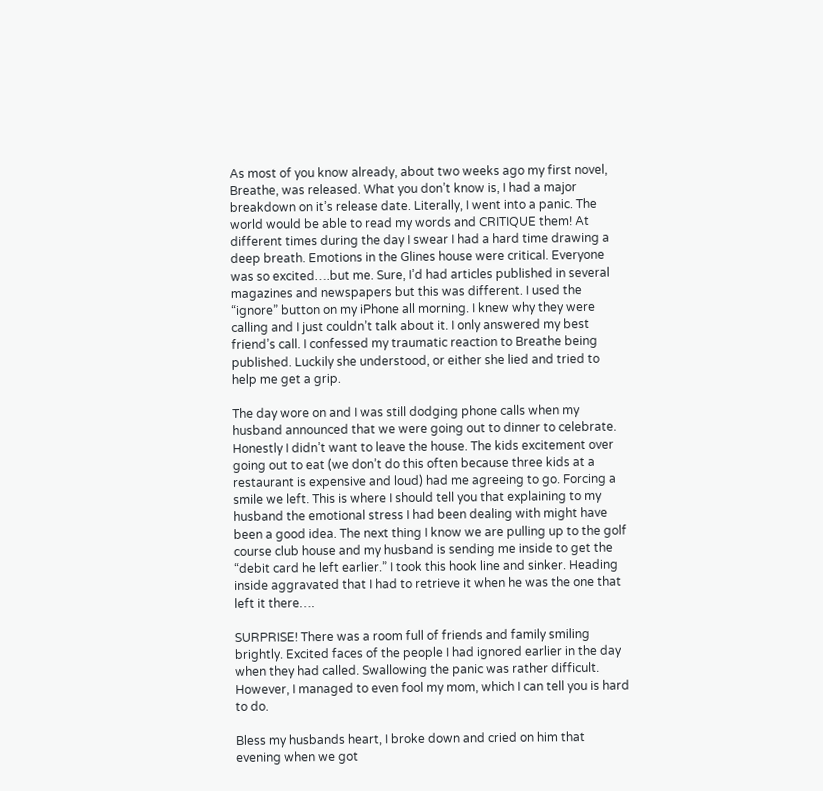As most of you know already, about two weeks ago my first novel, Breathe, was released. What you don’t know is, I had a major breakdown on it’s release date. Literally, I went into a panic. The world would be able to read my words and CRITIQUE them! At different times during the day I swear I had a hard time drawing a deep breath. Emotions in the Glines house were critical. Everyone was so excited….but me. Sure, I’d had articles published in several magazines and newspapers but this was different. I used the “ignore” button on my iPhone all morning. I knew why they were calling and I just couldn’t talk about it. I only answered my best friend’s call. I confessed my traumatic reaction to Breathe being published. Luckily she understood, or either she lied and tried to help me get a grip.

The day wore on and I was still dodging phone calls when my husband announced that we were going out to dinner to celebrate. Honestly I didn’t want to leave the house. The kids excitement over going out to eat (we don’t do this often because three kids at a restaurant is expensive and loud) had me agreeing to go. Forcing a smile we left. This is where I should tell you that explaining to my husband the emotional stress I had been dealing with might have been a good idea. The next thing I know we are pulling up to the golf course club house and my husband is sending me inside to get the “debit card he left earlier.” I took this hook line and sinker. Heading inside aggravated that I had to retrieve it when he was the one that left it there….

SURPRISE! There was a room full of friends and family smiling brightly. Excited faces of the people I had ignored earlier in the day when they had called. Swallowing the panic was rather difficult. However, I managed to even fool my mom, which I can tell you is hard to do.

Bless my husbands heart, I broke down and cried on him that evening when we got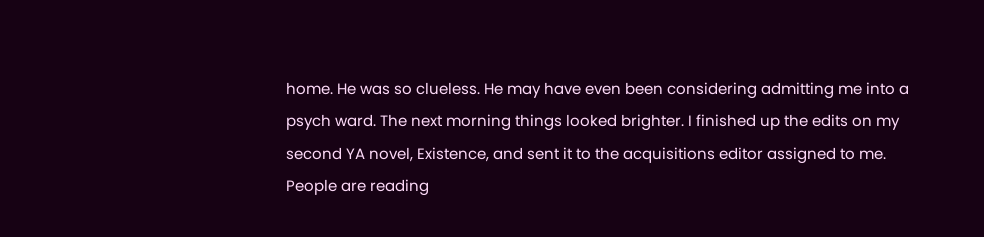home. He was so clueless. He may have even been considering admitting me into a psych ward. The next morning things looked brighter. I finished up the edits on my second YA novel, Existence, and sent it to the acquisitions editor assigned to me. People are reading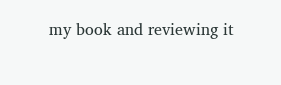my book and reviewing it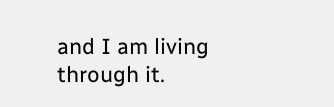and I am living through it.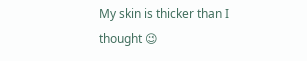My skin is thicker than I thought 😉